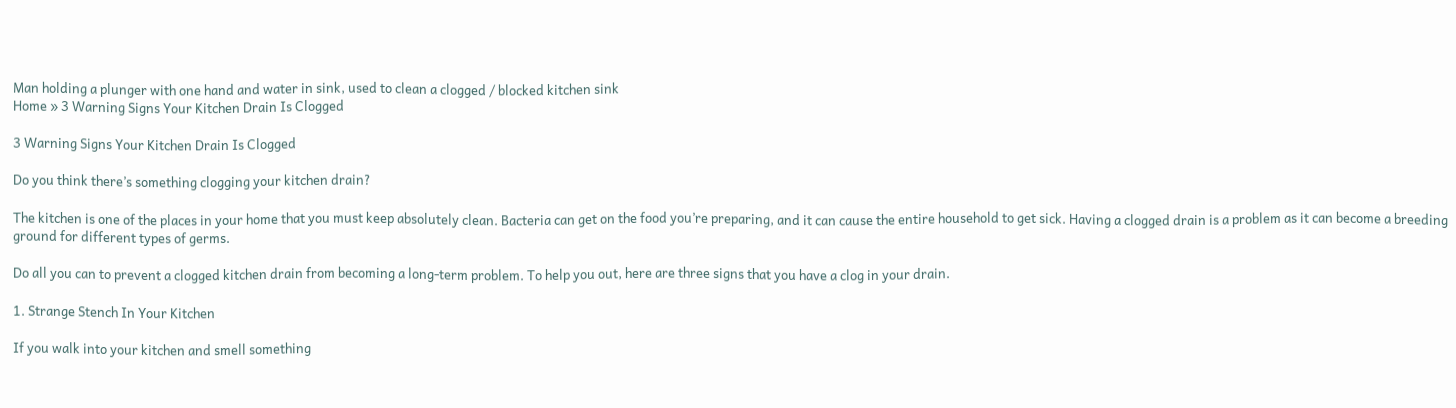Man holding a plunger with one hand and water in sink, used to clean a clogged / blocked kitchen sink
Home » 3 Warning Signs Your Kitchen Drain Is Clogged

3 Warning Signs Your Kitchen Drain Is Clogged

Do you think there’s something clogging your kitchen drain?

The kitchen is one of the places in your home that you must keep absolutely clean. Bacteria can get on the food you’re preparing, and it can cause the entire household to get sick. Having a clogged drain is a problem as it can become a breeding ground for different types of germs.

Do all you can to prevent a clogged kitchen drain from becoming a long-term problem. To help you out, here are three signs that you have a clog in your drain.

1. Strange Stench In Your Kitchen

If you walk into your kitchen and smell something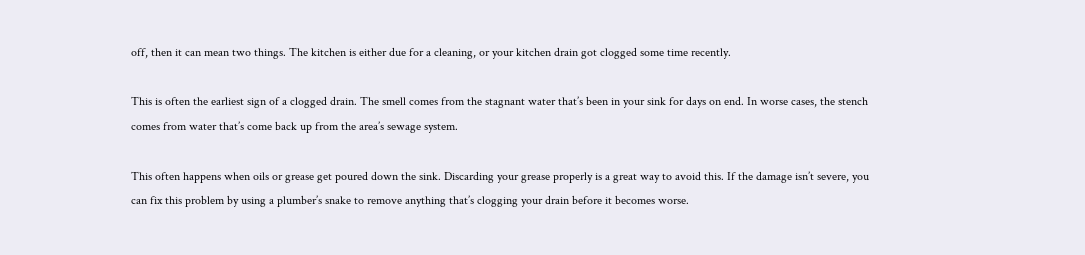off, then it can mean two things. The kitchen is either due for a cleaning, or your kitchen drain got clogged some time recently.

This is often the earliest sign of a clogged drain. The smell comes from the stagnant water that’s been in your sink for days on end. In worse cases, the stench comes from water that’s come back up from the area’s sewage system.

This often happens when oils or grease get poured down the sink. Discarding your grease properly is a great way to avoid this. If the damage isn’t severe, you can fix this problem by using a plumber’s snake to remove anything that’s clogging your drain before it becomes worse.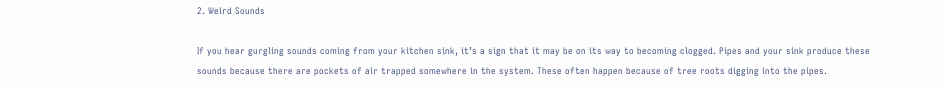2. Weird Sounds

If you hear gurgling sounds coming from your kitchen sink, it’s a sign that it may be on its way to becoming clogged. Pipes and your sink produce these sounds because there are pockets of air trapped somewhere in the system. These often happen because of tree roots digging into the pipes.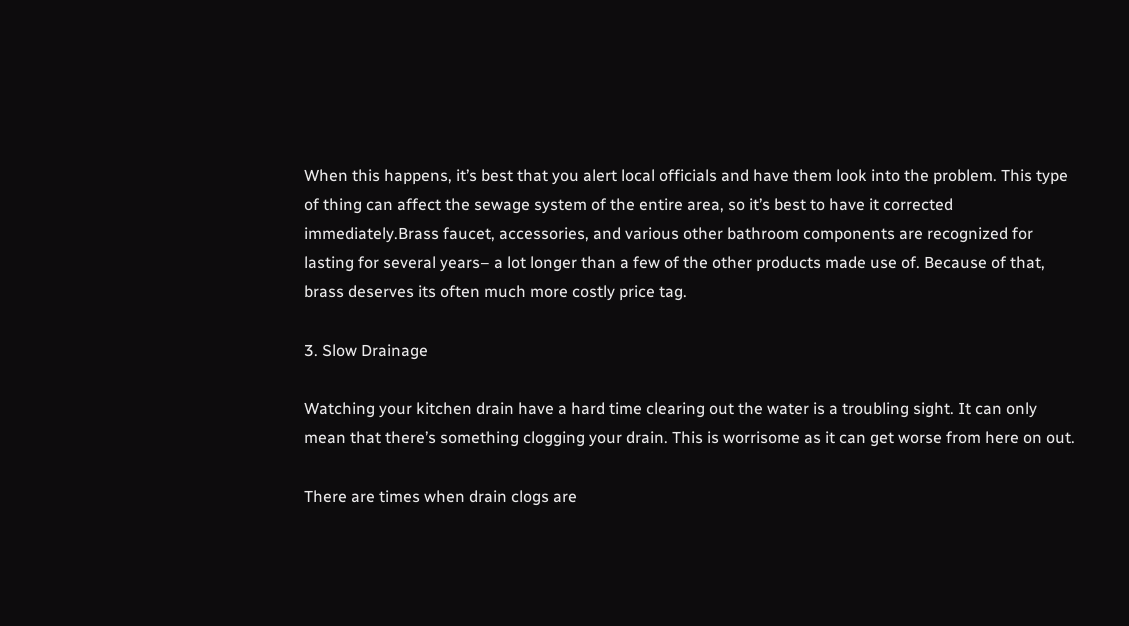When this happens, it’s best that you alert local officials and have them look into the problem. This type of thing can affect the sewage system of the entire area, so it’s best to have it corrected immediately.Brass faucet, accessories, and various other bathroom components are recognized for lasting for several years– a lot longer than a few of the other products made use of. Because of that, brass deserves its often much more costly price tag.

3. Slow Drainage

Watching your kitchen drain have a hard time clearing out the water is a troubling sight. It can only mean that there’s something clogging your drain. This is worrisome as it can get worse from here on out.

There are times when drain clogs are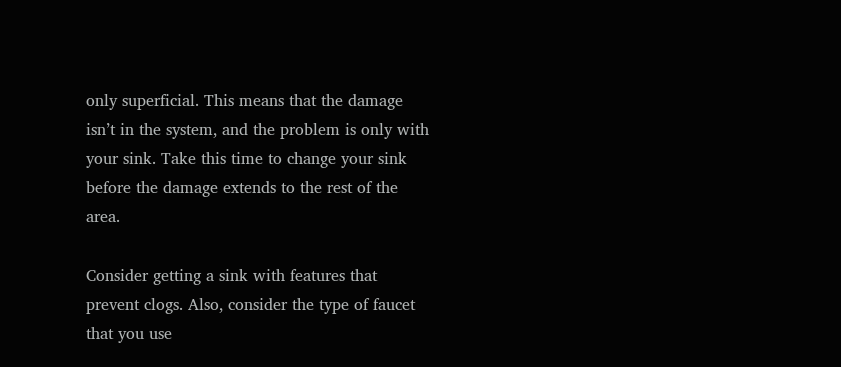only superficial. This means that the damage isn’t in the system, and the problem is only with your sink. Take this time to change your sink before the damage extends to the rest of the area.

Consider getting a sink with features that prevent clogs. Also, consider the type of faucet that you use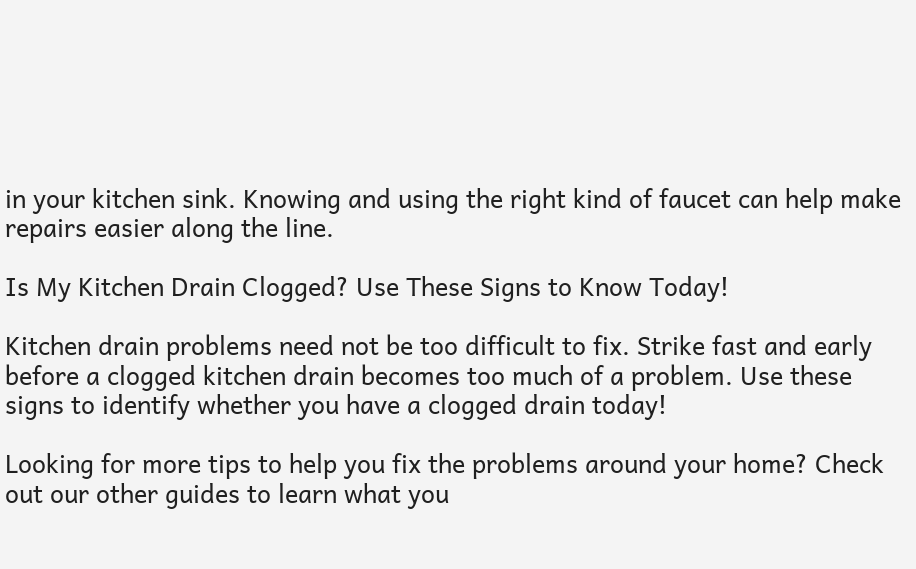in your kitchen sink. Knowing and using the right kind of faucet can help make repairs easier along the line.

Is My Kitchen Drain Clogged? Use These Signs to Know Today!

Kitchen drain problems need not be too difficult to fix. Strike fast and early before a clogged kitchen drain becomes too much of a problem. Use these signs to identify whether you have a clogged drain today!

Looking for more tips to help you fix the problems around your home? Check out our other guides to learn what you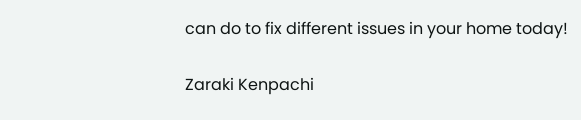can do to fix different issues in your home today!

Zaraki Kenpachi